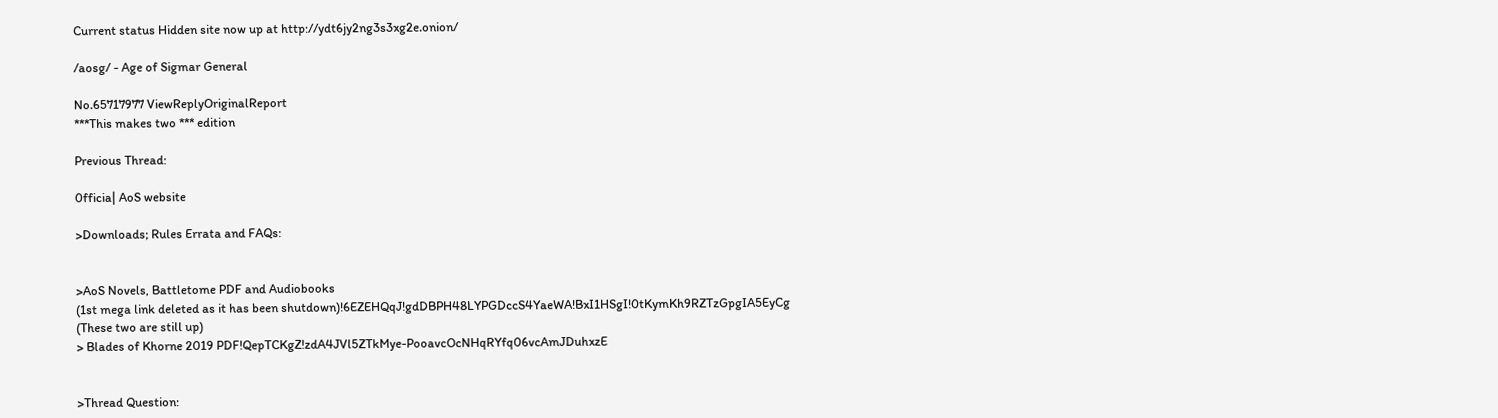Current status Hidden site now up at http://ydt6jy2ng3s3xg2e.onion/

/aosg/ - Age of Sigmar General

No.65717977 ViewReplyOriginalReport
***This makes two *** edition

Previous Thread:

0fficia| AoS website

>Downloads; Rules Errata and FAQs:


>AoS Novels, Battletome PDF and Audiobooks
(1st mega link deleted as it has been shutdown)!6EZEHQqJ!gdDBPH48LYPGDccS4YaeWA!BxI1HSgI!0tKymKh9RZTzGpgIA5EyCg
(These two are still up)
> Blades of Khorne 2019 PDF!QepTCKgZ!zdA4JVl5ZTkMye-PooavcOcNHqRYfq06vcAmJDuhxzE


>Thread Question: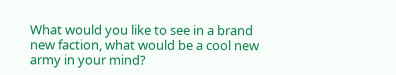What would you like to see in a brand new faction, what would be a cool new army in your mind?